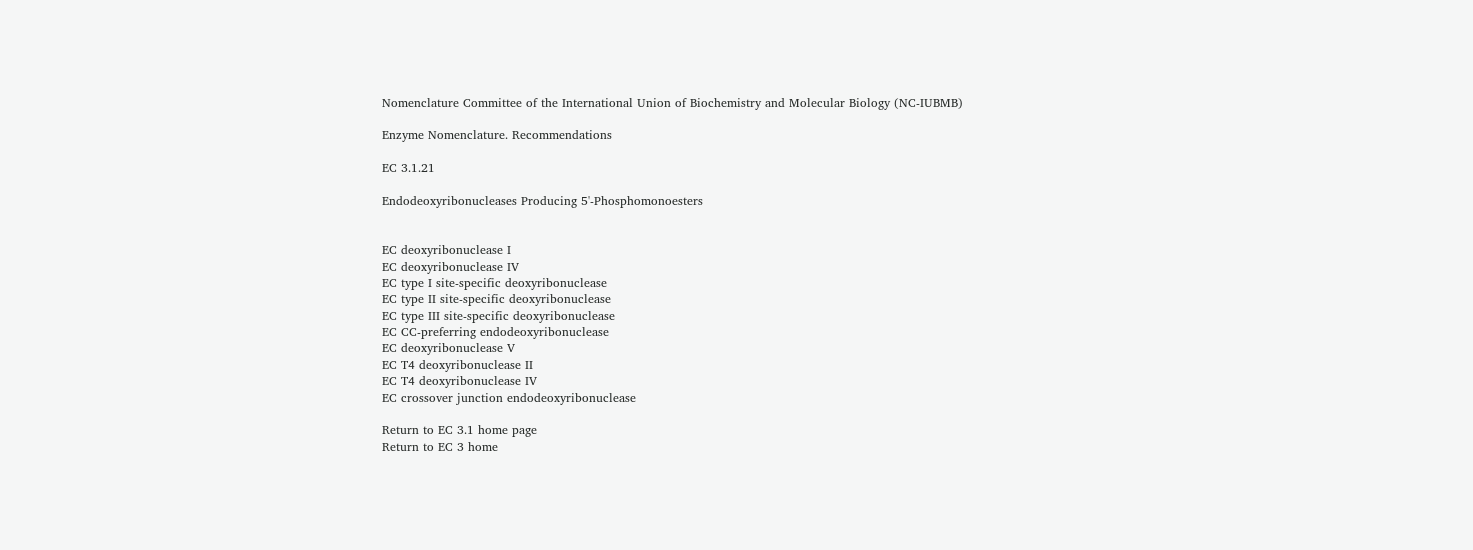Nomenclature Committee of the International Union of Biochemistry and Molecular Biology (NC-IUBMB)

Enzyme Nomenclature. Recommendations

EC 3.1.21

Endodeoxyribonucleases Producing 5'-Phosphomonoesters


EC deoxyribonuclease I
EC deoxyribonuclease IV
EC type I site-specific deoxyribonuclease
EC type II site-specific deoxyribonuclease
EC type III site-specific deoxyribonuclease
EC CC-preferring endodeoxyribonuclease
EC deoxyribonuclease V
EC T4 deoxyribonuclease II
EC T4 deoxyribonuclease IV
EC crossover junction endodeoxyribonuclease

Return to EC 3.1 home page
Return to EC 3 home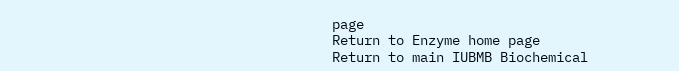page
Return to Enzyme home page
Return to main IUBMB Biochemical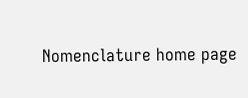Nomenclature home page